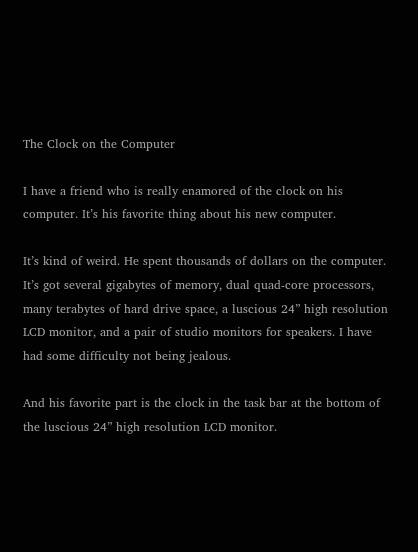The Clock on the Computer

I have a friend who is really enamored of the clock on his computer. It’s his favorite thing about his new computer.

It’s kind of weird. He spent thousands of dollars on the computer. It’s got several gigabytes of memory, dual quad-core processors, many terabytes of hard drive space, a luscious 24” high resolution LCD monitor, and a pair of studio monitors for speakers. I have had some difficulty not being jealous.

And his favorite part is the clock in the task bar at the bottom of the luscious 24” high resolution LCD monitor.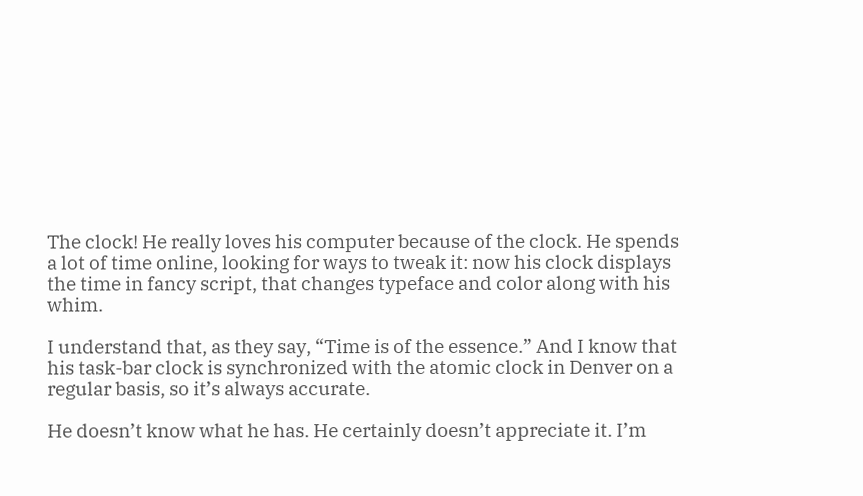The clock! He really loves his computer because of the clock. He spends a lot of time online, looking for ways to tweak it: now his clock displays the time in fancy script, that changes typeface and color along with his whim.

I understand that, as they say, “Time is of the essence.” And I know that his task-bar clock is synchronized with the atomic clock in Denver on a regular basis, so it’s always accurate.

He doesn’t know what he has. He certainly doesn’t appreciate it. I’m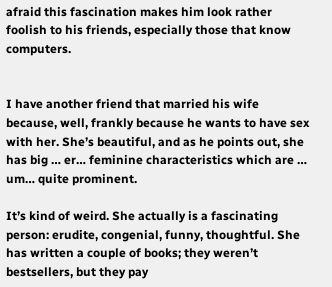afraid this fascination makes him look rather foolish to his friends, especially those that know computers.


I have another friend that married his wife because, well, frankly because he wants to have sex with her. She’s beautiful, and as he points out, she has big … er… feminine characteristics which are … um… quite prominent.

It’s kind of weird. She actually is a fascinating person: erudite, congenial, funny, thoughtful. She has written a couple of books; they weren’t bestsellers, but they pay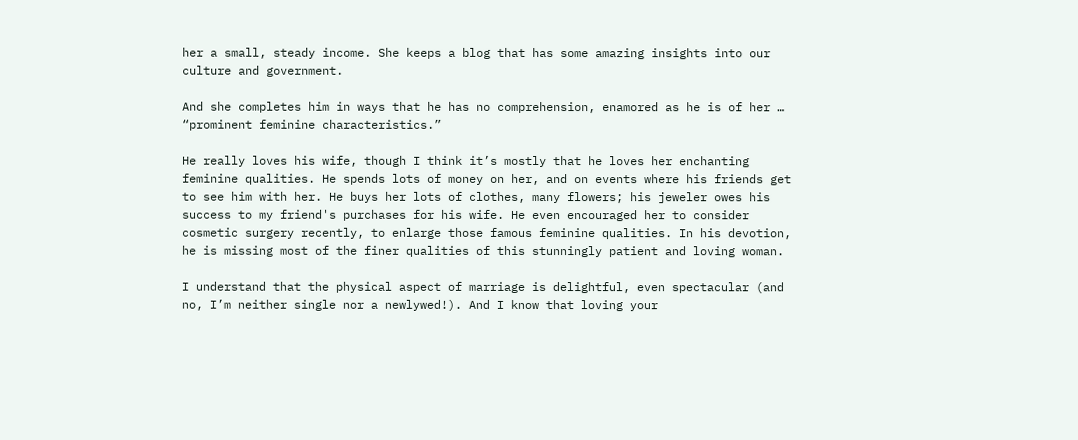her a small, steady income. She keeps a blog that has some amazing insights into our culture and government.

And she completes him in ways that he has no comprehension, enamored as he is of her … “prominent feminine characteristics.”

He really loves his wife, though I think it’s mostly that he loves her enchanting feminine qualities. He spends lots of money on her, and on events where his friends get to see him with her. He buys her lots of clothes, many flowers; his jeweler owes his success to my friend's purchases for his wife. He even encouraged her to consider cosmetic surgery recently, to enlarge those famous feminine qualities. In his devotion, he is missing most of the finer qualities of this stunningly patient and loving woman.

I understand that the physical aspect of marriage is delightful, even spectacular (and no, I’m neither single nor a newlywed!). And I know that loving your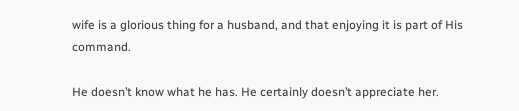wife is a glorious thing for a husband, and that enjoying it is part of His command.

He doesn’t know what he has. He certainly doesn’t appreciate her.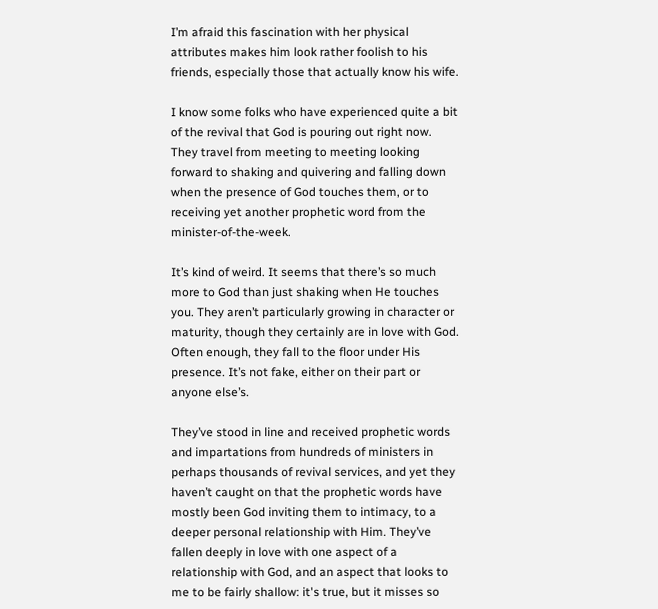I’m afraid this fascination with her physical attributes makes him look rather foolish to his friends, especially those that actually know his wife.

I know some folks who have experienced quite a bit of the revival that God is pouring out right now. They travel from meeting to meeting looking forward to shaking and quivering and falling down when the presence of God touches them, or to receiving yet another prophetic word from the minister-of-the-week.

It’s kind of weird. It seems that there’s so much more to God than just shaking when He touches you. They aren’t particularly growing in character or maturity, though they certainly are in love with God. Often enough, they fall to the floor under His presence. It’s not fake, either on their part or anyone else’s.

They’ve stood in line and received prophetic words and impartations from hundreds of ministers in perhaps thousands of revival services, and yet they haven’t caught on that the prophetic words have mostly been God inviting them to intimacy, to a deeper personal relationship with Him. They’ve fallen deeply in love with one aspect of a relationship with God, and an aspect that looks to me to be fairly shallow: it's true, but it misses so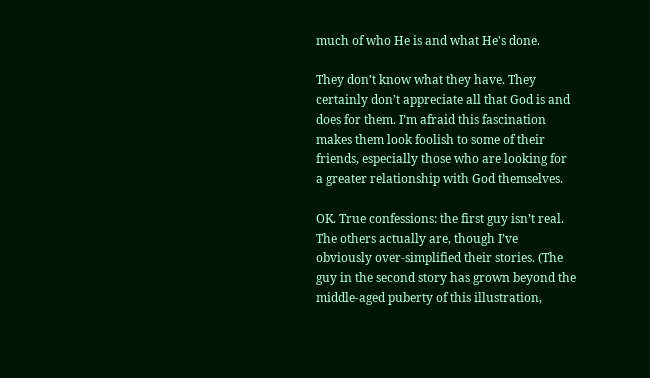much of who He is and what He's done.

They don’t know what they have. They certainly don’t appreciate all that God is and does for them. I’m afraid this fascination makes them look foolish to some of their friends, especially those who are looking for a greater relationship with God themselves.

OK. True confessions: the first guy isn’t real. The others actually are, though I’ve obviously over-simplified their stories. (The guy in the second story has grown beyond the middle-aged puberty of this illustration,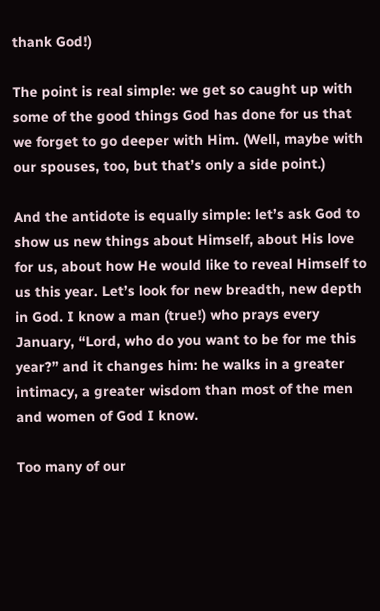thank God!)

The point is real simple: we get so caught up with some of the good things God has done for us that we forget to go deeper with Him. (Well, maybe with our spouses, too, but that’s only a side point.)

And the antidote is equally simple: let’s ask God to show us new things about Himself, about His love for us, about how He would like to reveal Himself to us this year. Let’s look for new breadth, new depth in God. I know a man (true!) who prays every January, “Lord, who do you want to be for me this year?” and it changes him: he walks in a greater intimacy, a greater wisdom than most of the men and women of God I know.

Too many of our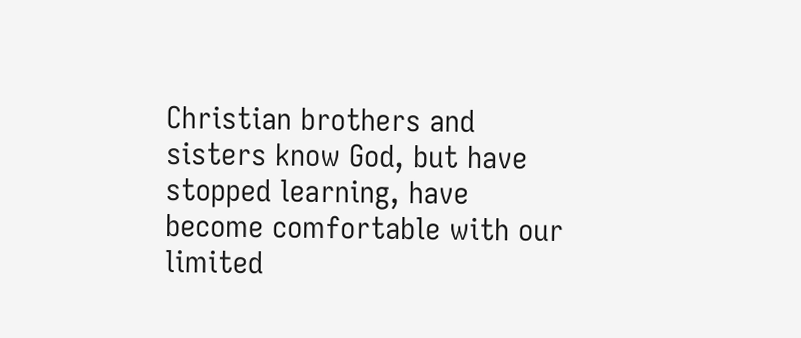Christian brothers and sisters know God, but have stopped learning, have become comfortable with our limited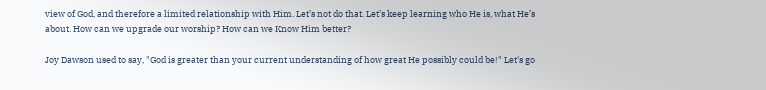view of God, and therefore a limited relationship with Him. Let’s not do that. Let’s keep learning who He is, what He’s about. How can we upgrade our worship? How can we Know Him better?

Joy Dawson used to say, "God is greater than your current understanding of how great He possibly could be!" Let's go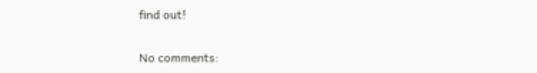find out!

No comments: